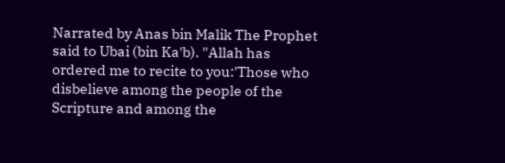Narrated by Anas bin Malik The Prophet said to Ubai (bin Ka'b). "Allah has ordered me to recite to you:'Those who disbelieve among the people of the Scripture and among the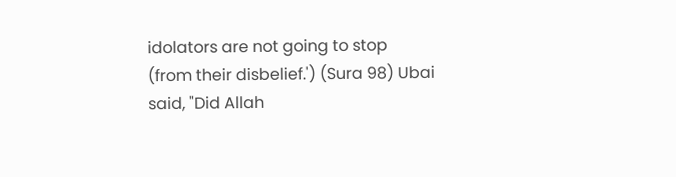idolators are not going to stop (from their disbelief.') (Sura 98) Ubai said, "Did Allah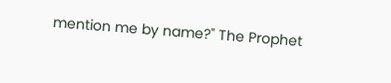mention me by name?" The Prophet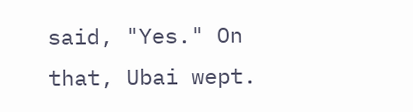said, "Yes." On that, Ubai wept.